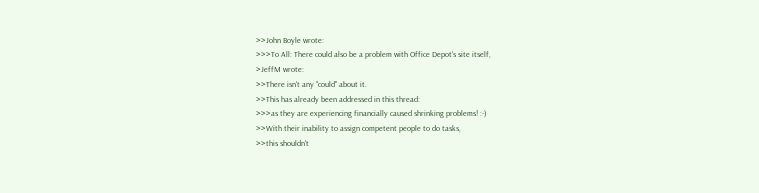>>John Boyle wrote:
>>>To All: There could also be a problem with Office Depot's site itself,
>JeffM wrote:
>>There isn't any "could" about it.
>>This has already been addressed in this thread:
>>>as they are experiencing financially caused shrinking problems! :-)
>>With their inability to assign competent people to do tasks,
>>this shouldn't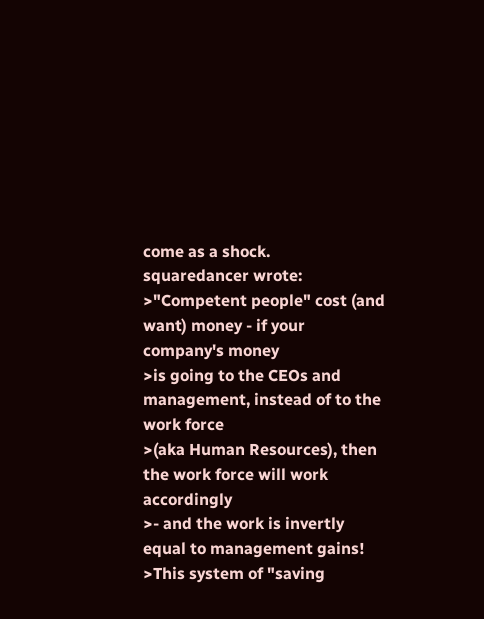come as a shock.
squaredancer wrote:
>"Competent people" cost (and want) money - if your company's money
>is going to the CEOs and management, instead of to the work force
>(aka Human Resources), then the work force will work accordingly
>- and the work is invertly equal to management gains!
>This system of "saving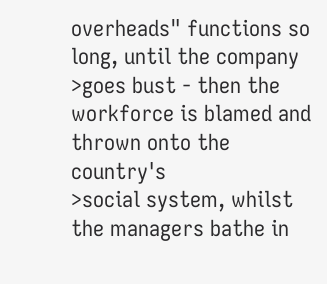overheads" functions so long, until the company
>goes bust - then the workforce is blamed and thrown onto the country's
>social system, whilst the managers bathe in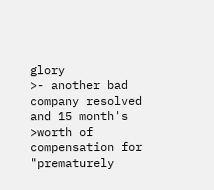glory
>- another bad company resolved and 15 month's
>worth of compensation for "prematurely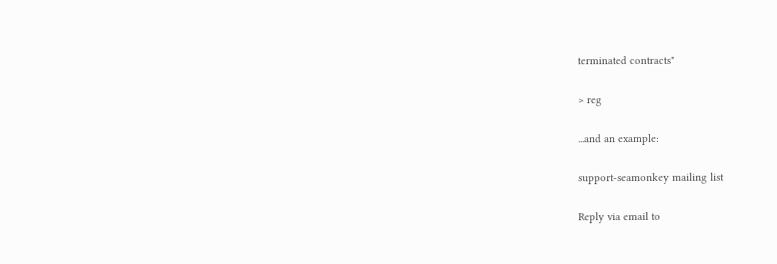terminated contracts"

> reg

...and an example:

support-seamonkey mailing list

Reply via email to